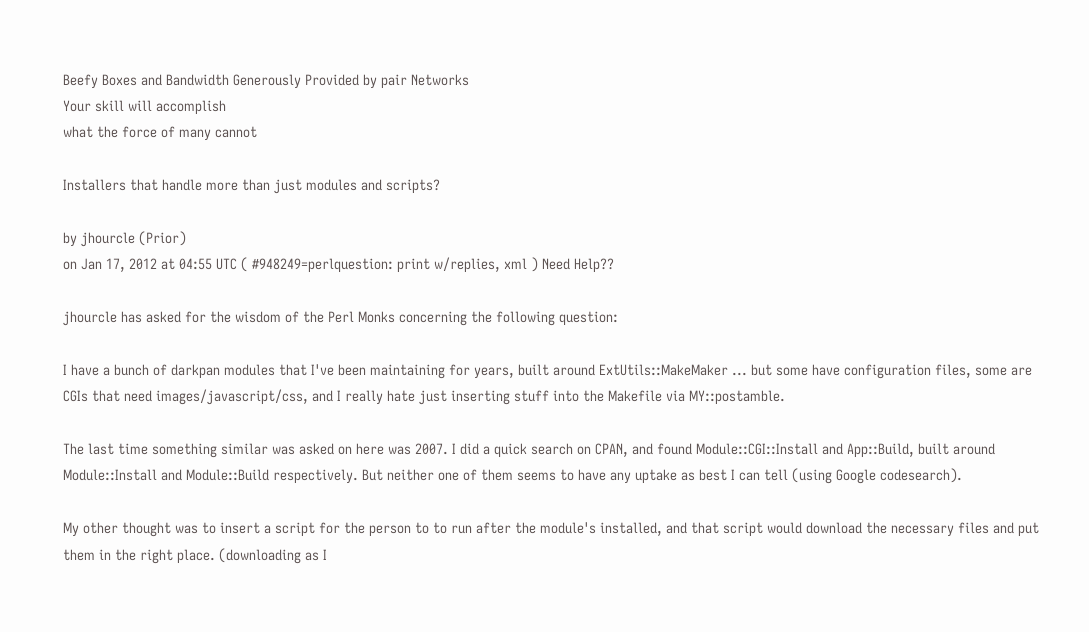Beefy Boxes and Bandwidth Generously Provided by pair Networks
Your skill will accomplish
what the force of many cannot

Installers that handle more than just modules and scripts?

by jhourcle (Prior)
on Jan 17, 2012 at 04:55 UTC ( #948249=perlquestion: print w/replies, xml ) Need Help??

jhourcle has asked for the wisdom of the Perl Monks concerning the following question:

I have a bunch of darkpan modules that I've been maintaining for years, built around ExtUtils::MakeMaker ... but some have configuration files, some are CGIs that need images/javascript/css, and I really hate just inserting stuff into the Makefile via MY::postamble.

The last time something similar was asked on here was 2007. I did a quick search on CPAN, and found Module::CGI::Install and App::Build, built around Module::Install and Module::Build respectively. But neither one of them seems to have any uptake as best I can tell (using Google codesearch).

My other thought was to insert a script for the person to to run after the module's installed, and that script would download the necessary files and put them in the right place. (downloading as I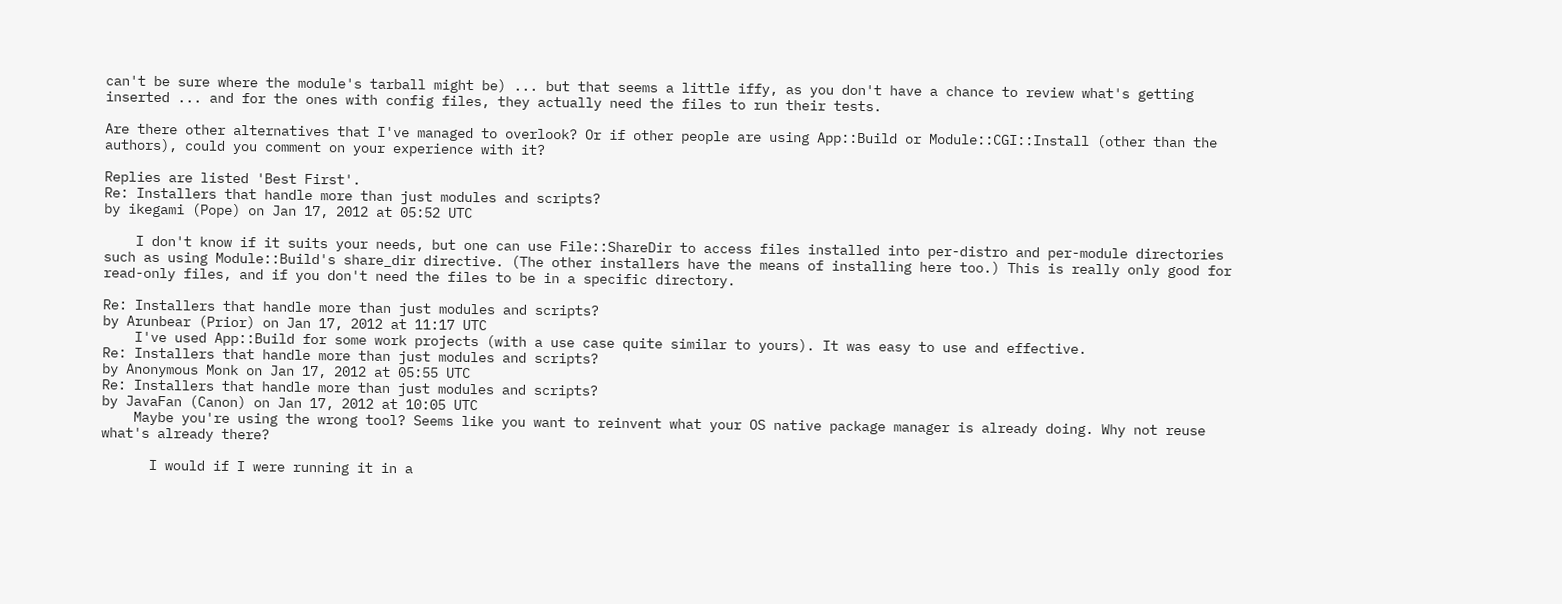can't be sure where the module's tarball might be) ... but that seems a little iffy, as you don't have a chance to review what's getting inserted ... and for the ones with config files, they actually need the files to run their tests.

Are there other alternatives that I've managed to overlook? Or if other people are using App::Build or Module::CGI::Install (other than the authors), could you comment on your experience with it?

Replies are listed 'Best First'.
Re: Installers that handle more than just modules and scripts?
by ikegami (Pope) on Jan 17, 2012 at 05:52 UTC

    I don't know if it suits your needs, but one can use File::ShareDir to access files installed into per-distro and per-module directories such as using Module::Build's share_dir directive. (The other installers have the means of installing here too.) This is really only good for read-only files, and if you don't need the files to be in a specific directory.

Re: Installers that handle more than just modules and scripts?
by Arunbear (Prior) on Jan 17, 2012 at 11:17 UTC
    I've used App::Build for some work projects (with a use case quite similar to yours). It was easy to use and effective.
Re: Installers that handle more than just modules and scripts?
by Anonymous Monk on Jan 17, 2012 at 05:55 UTC
Re: Installers that handle more than just modules and scripts?
by JavaFan (Canon) on Jan 17, 2012 at 10:05 UTC
    Maybe you're using the wrong tool? Seems like you want to reinvent what your OS native package manager is already doing. Why not reuse what's already there?

      I would if I were running it in a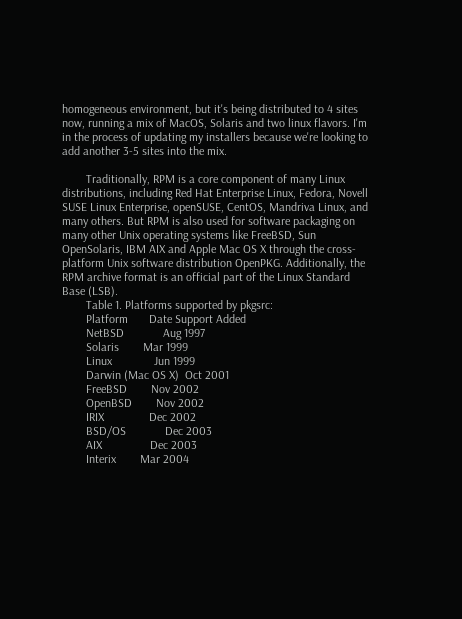homogeneous environment, but it's being distributed to 4 sites now, running a mix of MacOS, Solaris and two linux flavors. I'm in the process of updating my installers because we're looking to add another 3-5 sites into the mix.

        Traditionally, RPM is a core component of many Linux distributions, including Red Hat Enterprise Linux, Fedora, Novell SUSE Linux Enterprise, openSUSE, CentOS, Mandriva Linux, and many others. But RPM is also used for software packaging on many other Unix operating systems like FreeBSD, Sun OpenSolaris, IBM AIX and Apple Mac OS X through the cross-platform Unix software distribution OpenPKG. Additionally, the RPM archive format is an official part of the Linux Standard Base (LSB).
        Table 1. Platforms supported by pkgsrc:
        Platform       Date Support Added
        NetBSD             Aug 1997
        Solaris        Mar 1999
        Linux              Jun 1999
        Darwin (Mac OS X)  Oct 2001
        FreeBSD        Nov 2002
        OpenBSD        Nov 2002
        IRIX               Dec 2002
        BSD/OS             Dec 2003
        AIX                Dec 2003
        Interix        Mar 2004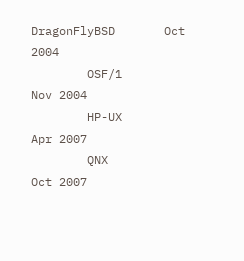DragonFlyBSD       Oct 2004
        OSF/1              Nov 2004
        HP-UX              Apr 2007
        QNX                Oct 2007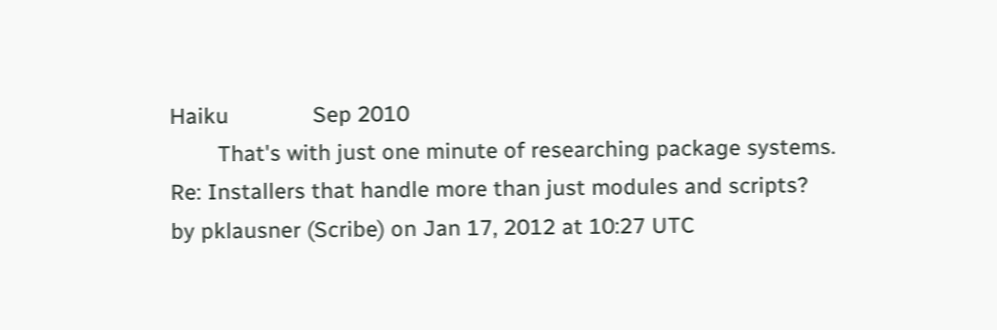Haiku              Sep 2010
        That's with just one minute of researching package systems.
Re: Installers that handle more than just modules and scripts?
by pklausner (Scribe) on Jan 17, 2012 at 10:27 UTC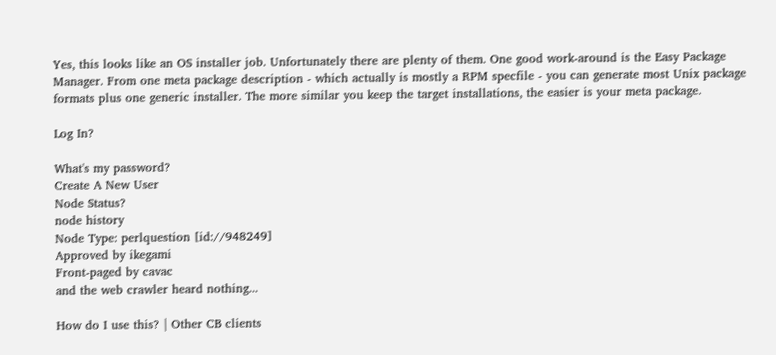Yes, this looks like an OS installer job. Unfortunately there are plenty of them. One good work-around is the Easy Package Manager. From one meta package description - which actually is mostly a RPM specfile - you can generate most Unix package formats plus one generic installer. The more similar you keep the target installations, the easier is your meta package.

Log In?

What's my password?
Create A New User
Node Status?
node history
Node Type: perlquestion [id://948249]
Approved by ikegami
Front-paged by cavac
and the web crawler heard nothing...

How do I use this? | Other CB clients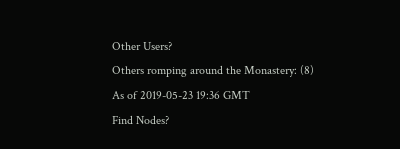Other Users?
Others romping around the Monastery: (8)
As of 2019-05-23 19:36 GMT
Find Nodes?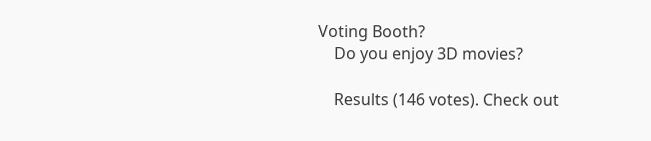Voting Booth?
    Do you enjoy 3D movies?

    Results (146 votes). Check out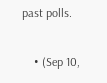past polls.

    • (Sep 10,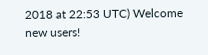2018 at 22:53 UTC) Welcome new users!